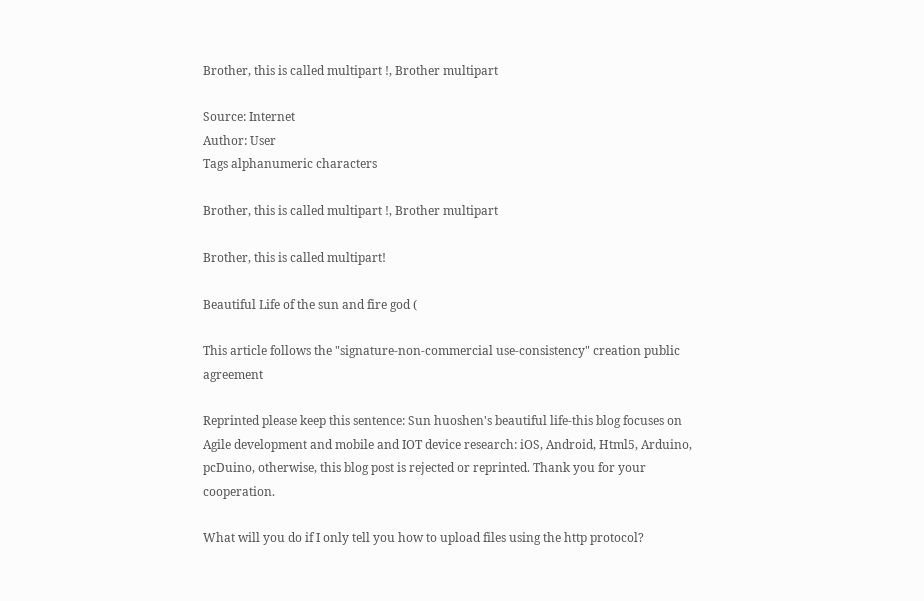Brother, this is called multipart !, Brother multipart

Source: Internet
Author: User
Tags alphanumeric characters

Brother, this is called multipart !, Brother multipart

Brother, this is called multipart!

Beautiful Life of the sun and fire god (

This article follows the "signature-non-commercial use-consistency" creation public agreement

Reprinted please keep this sentence: Sun huoshen's beautiful life-this blog focuses on Agile development and mobile and IOT device research: iOS, Android, Html5, Arduino, pcDuino, otherwise, this blog post is rejected or reprinted. Thank you for your cooperation.

What will you do if I only tell you how to upload files using the http protocol?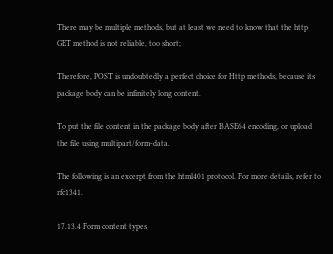There may be multiple methods, but at least we need to know that the http GET method is not reliable, too short;

Therefore, POST is undoubtedly a perfect choice for Http methods, because its package body can be infinitely long content.

To put the file content in the package body after BASE64 encoding, or upload the file using multipart/form-data.

The following is an excerpt from the html401 protocol. For more details, refer to rfc1341.

17.13.4 Form content types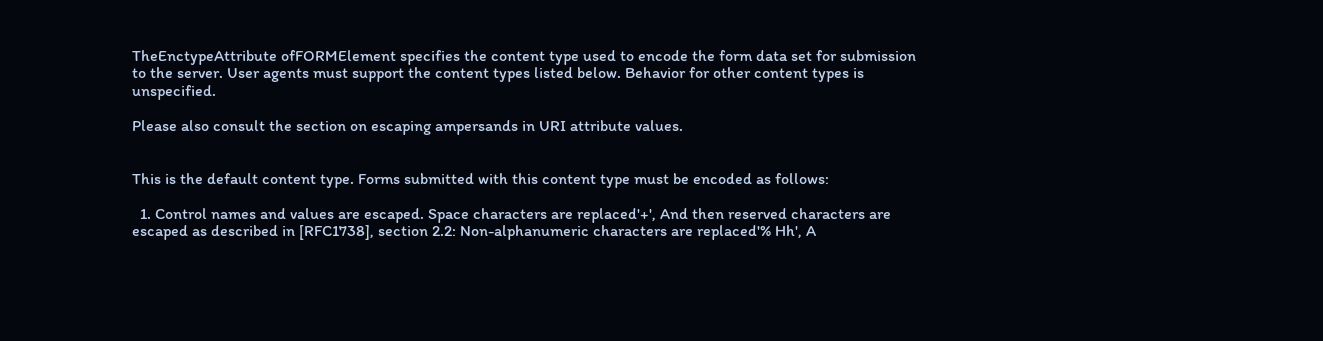TheEnctypeAttribute ofFORMElement specifies the content type used to encode the form data set for submission to the server. User agents must support the content types listed below. Behavior for other content types is unspecified.

Please also consult the section on escaping ampersands in URI attribute values.


This is the default content type. Forms submitted with this content type must be encoded as follows:

  1. Control names and values are escaped. Space characters are replaced'+', And then reserved characters are escaped as described in [RFC1738], section 2.2: Non-alphanumeric characters are replaced'% Hh', A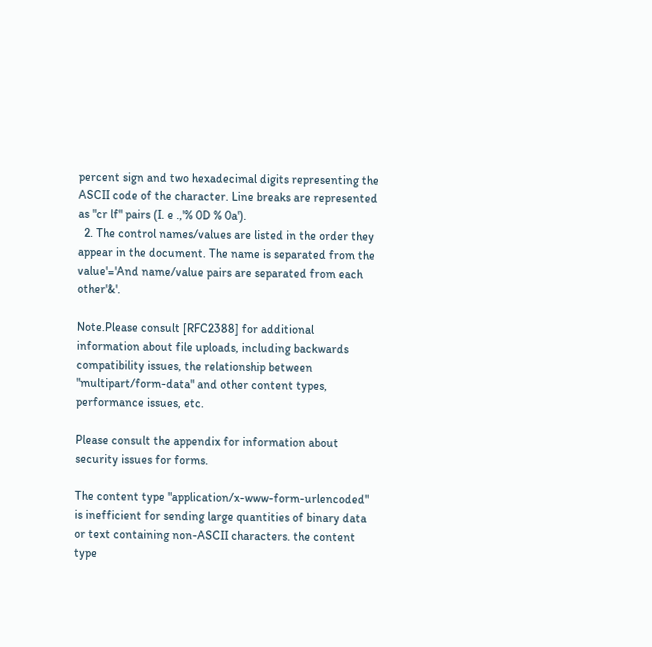percent sign and two hexadecimal digits representing the ASCII code of the character. Line breaks are represented as "cr lf" pairs (I. e .,'% 0D % 0a').
  2. The control names/values are listed in the order they appear in the document. The name is separated from the value'='And name/value pairs are separated from each other'&'.

Note.Please consult [RFC2388] for additional information about file uploads, including backwards compatibility issues, the relationship between "multipart/form-data" and other content types, performance issues, etc.

Please consult the appendix for information about security issues for forms.

The content type "application/x-www-form-urlencoded" is inefficient for sending large quantities of binary data or text containing non-ASCII characters. the content type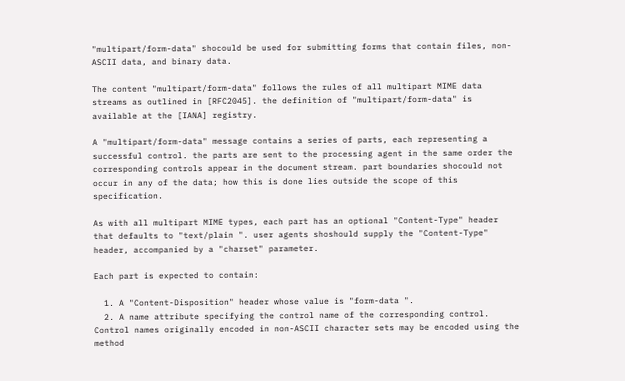"multipart/form-data" shocould be used for submitting forms that contain files, non-ASCII data, and binary data.

The content "multipart/form-data" follows the rules of all multipart MIME data streams as outlined in [RFC2045]. the definition of "multipart/form-data" is available at the [IANA] registry.

A "multipart/form-data" message contains a series of parts, each representing a successful control. the parts are sent to the processing agent in the same order the corresponding controls appear in the document stream. part boundaries shocould not occur in any of the data; how this is done lies outside the scope of this specification.

As with all multipart MIME types, each part has an optional "Content-Type" header that defaults to "text/plain ". user agents shoshould supply the "Content-Type" header, accompanied by a "charset" parameter.

Each part is expected to contain:

  1. A "Content-Disposition" header whose value is "form-data ".
  2. A name attribute specifying the control name of the corresponding control. Control names originally encoded in non-ASCII character sets may be encoded using the method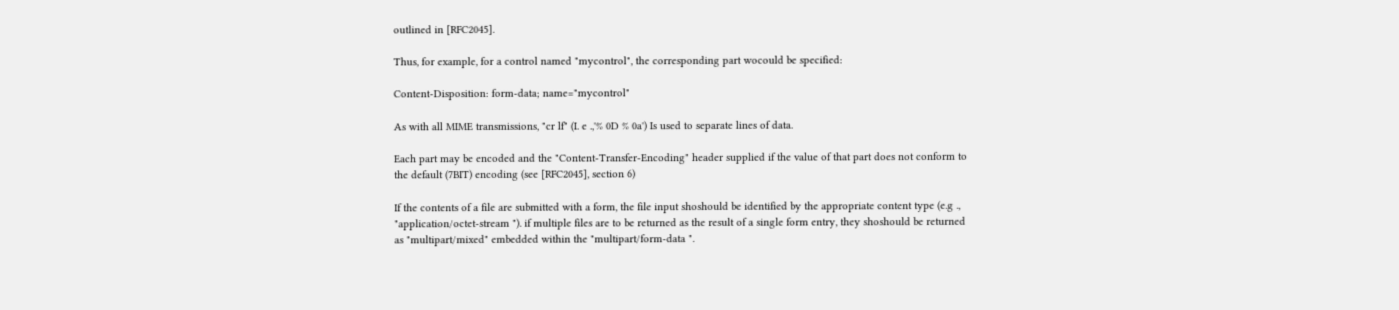outlined in [RFC2045].

Thus, for example, for a control named "mycontrol", the corresponding part wocould be specified:

Content-Disposition: form-data; name="mycontrol"

As with all MIME transmissions, "cr lf" (I. e .,'% 0D % 0a') Is used to separate lines of data.

Each part may be encoded and the "Content-Transfer-Encoding" header supplied if the value of that part does not conform to the default (7BIT) encoding (see [RFC2045], section 6)

If the contents of a file are submitted with a form, the file input shoshould be identified by the appropriate content type (e.g ., "application/octet-stream "). if multiple files are to be returned as the result of a single form entry, they shoshould be returned as "multipart/mixed" embedded within the "multipart/form-data ".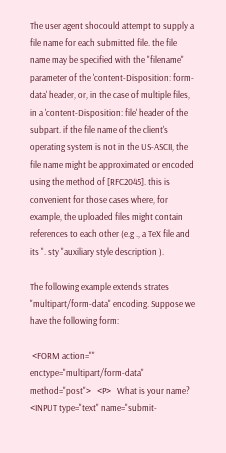The user agent shocould attempt to supply a file name for each submitted file. the file name may be specified with the "filename" parameter of the 'content-Disposition: form-data' header, or, in the case of multiple files, in a 'content-Disposition: file' header of the subpart. if the file name of the client's operating system is not in the US-ASCII, the file name might be approximated or encoded using the method of [RFC2045]. this is convenient for those cases where, for example, the uploaded files might contain references to each other (e.g ., a TeX file and its ". sty "auxiliary style description ).

The following example extends strates "multipart/form-data" encoding. Suppose we have the following form:

 <FORM action=""       enctype="multipart/form-data"       method="post">   <P>   What is your name? <INPUT type="text" name="submit-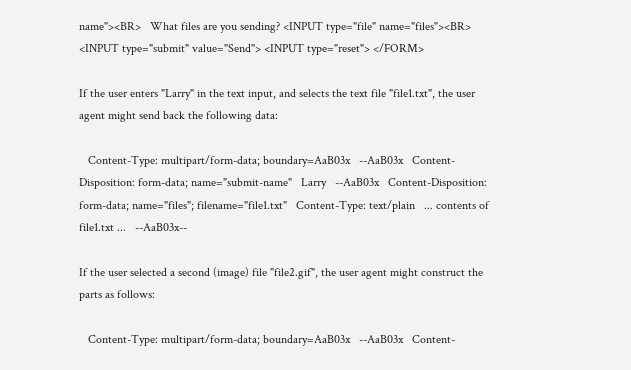name"><BR>   What files are you sending? <INPUT type="file" name="files"><BR>   <INPUT type="submit" value="Send"> <INPUT type="reset"> </FORM>

If the user enters "Larry" in the text input, and selects the text file "file1.txt", the user agent might send back the following data:

   Content-Type: multipart/form-data; boundary=AaB03x   --AaB03x   Content-Disposition: form-data; name="submit-name"   Larry   --AaB03x   Content-Disposition: form-data; name="files"; filename="file1.txt"   Content-Type: text/plain   ... contents of file1.txt ...   --AaB03x--

If the user selected a second (image) file "file2.gif", the user agent might construct the parts as follows:

   Content-Type: multipart/form-data; boundary=AaB03x   --AaB03x   Content-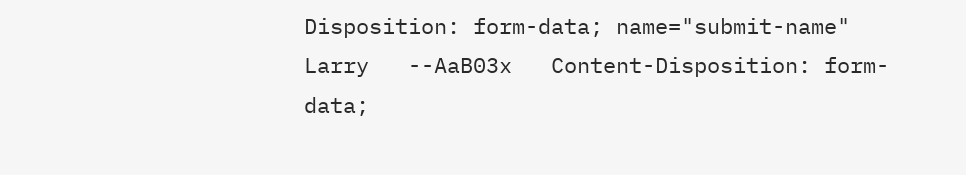Disposition: form-data; name="submit-name"   Larry   --AaB03x   Content-Disposition: form-data;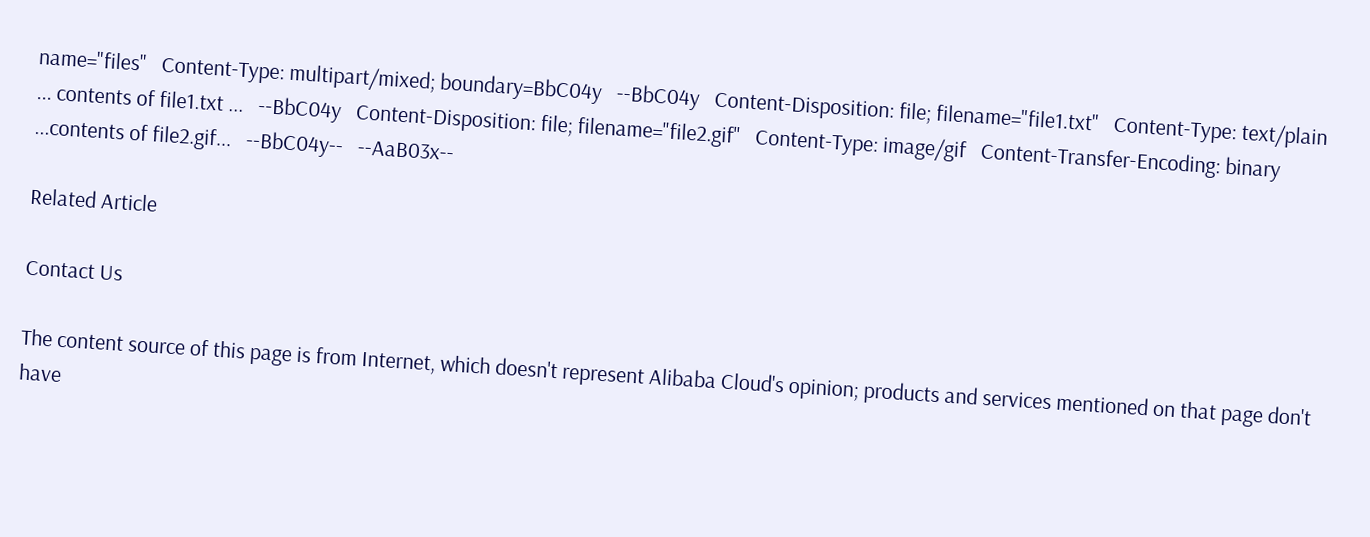name="files"   Content-Type: multipart/mixed; boundary=BbC04y   --BbC04y   Content-Disposition: file; filename="file1.txt"   Content-Type: text/plain   ... contents of file1.txt ...   --BbC04y   Content-Disposition: file; filename="file2.gif"   Content-Type: image/gif   Content-Transfer-Encoding: binary   ...contents of file2.gif...   --BbC04y--   --AaB03x--

Related Article

Contact Us

The content source of this page is from Internet, which doesn't represent Alibaba Cloud's opinion; products and services mentioned on that page don't have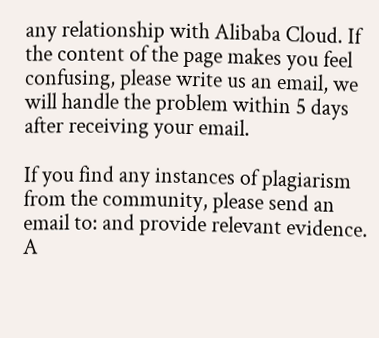any relationship with Alibaba Cloud. If the content of the page makes you feel confusing, please write us an email, we will handle the problem within 5 days after receiving your email.

If you find any instances of plagiarism from the community, please send an email to: and provide relevant evidence. A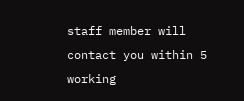staff member will contact you within 5 working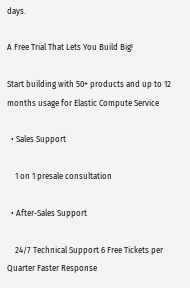days.

A Free Trial That Lets You Build Big!

Start building with 50+ products and up to 12 months usage for Elastic Compute Service

  • Sales Support

    1 on 1 presale consultation

  • After-Sales Support

    24/7 Technical Support 6 Free Tickets per Quarter Faster Response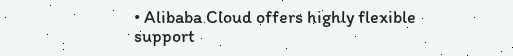• Alibaba Cloud offers highly flexible support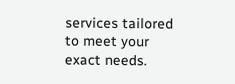services tailored to meet your exact needs.